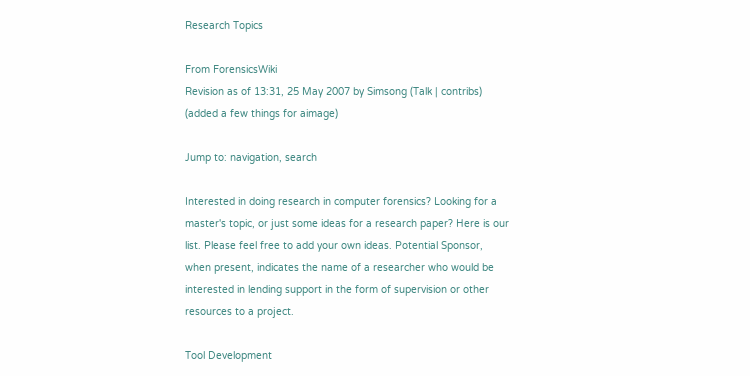Research Topics

From ForensicsWiki
Revision as of 13:31, 25 May 2007 by Simsong (Talk | contribs) (added a few things for aimage)

Jump to: navigation, search

Interested in doing research in computer forensics? Looking for a master's topic, or just some ideas for a research paper? Here is our list. Please feel free to add your own ideas. Potential Sponsor, when present, indicates the name of a researcher who would be interested in lending support in the form of supervision or other resources to a project.

Tool Development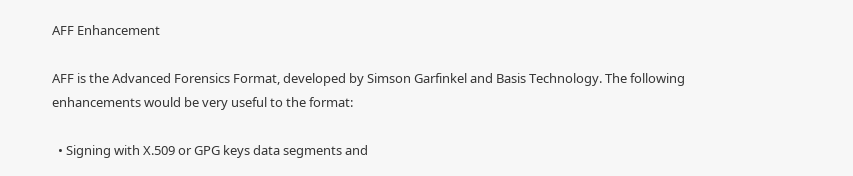AFF Enhancement

AFF is the Advanced Forensics Format, developed by Simson Garfinkel and Basis Technology. The following enhancements would be very useful to the format:

  • Signing with X.509 or GPG keys data segments and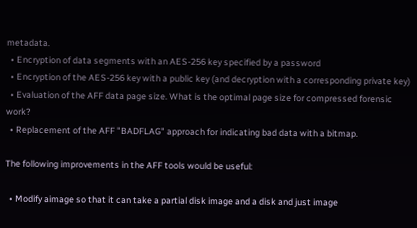metadata.
  • Encryption of data segments with an AES-256 key specified by a password
  • Encryption of the AES-256 key with a public key (and decryption with a corresponding private key)
  • Evaluation of the AFF data page size. What is the optimal page size for compressed forensic work?
  • Replacement of the AFF "BADFLAG" approach for indicating bad data with a bitmap.

The following improvements in the AFF tools would be useful:

  • Modify aimage so that it can take a partial disk image and a disk and just image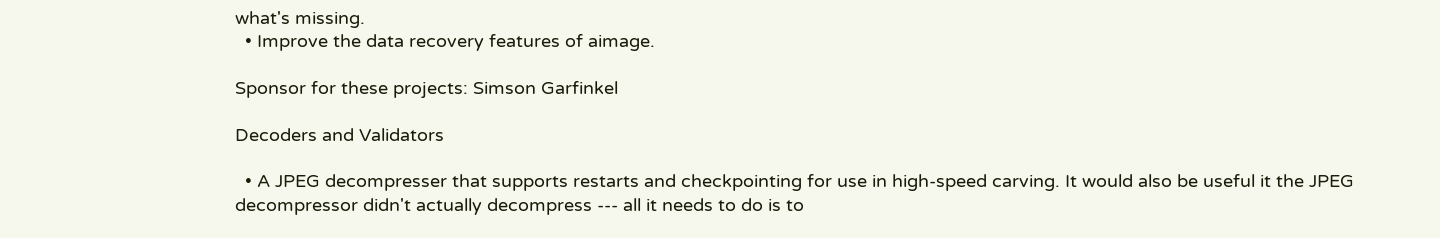what's missing.
  • Improve the data recovery features of aimage.

Sponsor for these projects: Simson Garfinkel

Decoders and Validators

  • A JPEG decompresser that supports restarts and checkpointing for use in high-speed carving. It would also be useful it the JPEG decompressor didn't actually decompress --- all it needs to do is to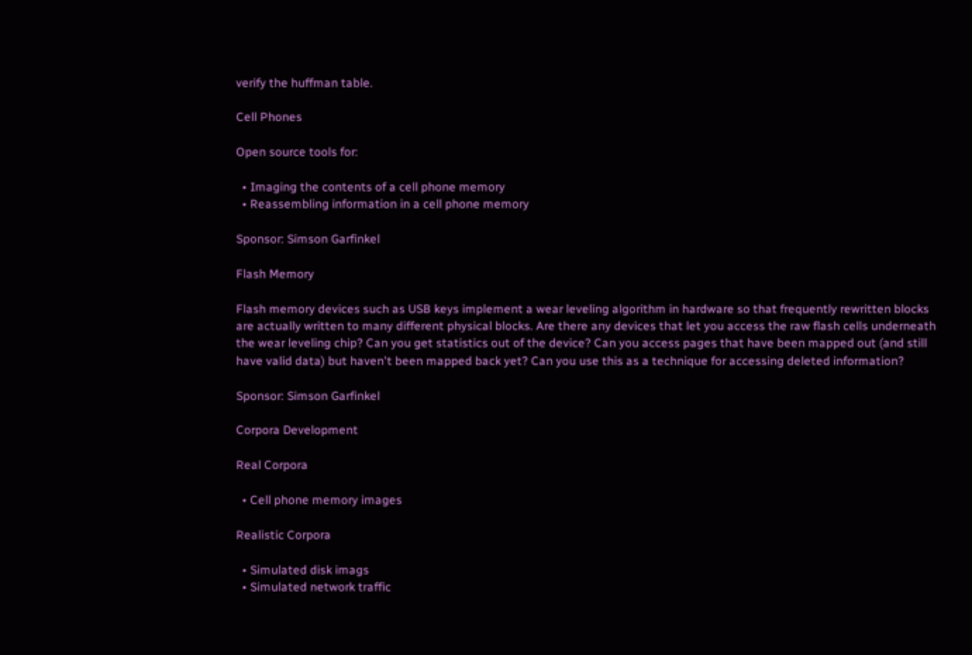verify the huffman table.

Cell Phones

Open source tools for:

  • Imaging the contents of a cell phone memory
  • Reassembling information in a cell phone memory

Sponsor: Simson Garfinkel

Flash Memory

Flash memory devices such as USB keys implement a wear leveling algorithm in hardware so that frequently rewritten blocks are actually written to many different physical blocks. Are there any devices that let you access the raw flash cells underneath the wear leveling chip? Can you get statistics out of the device? Can you access pages that have been mapped out (and still have valid data) but haven't been mapped back yet? Can you use this as a technique for accessing deleted information?

Sponsor: Simson Garfinkel

Corpora Development

Real Corpora

  • Cell phone memory images

Realistic Corpora

  • Simulated disk imags
  • Simulated network traffic